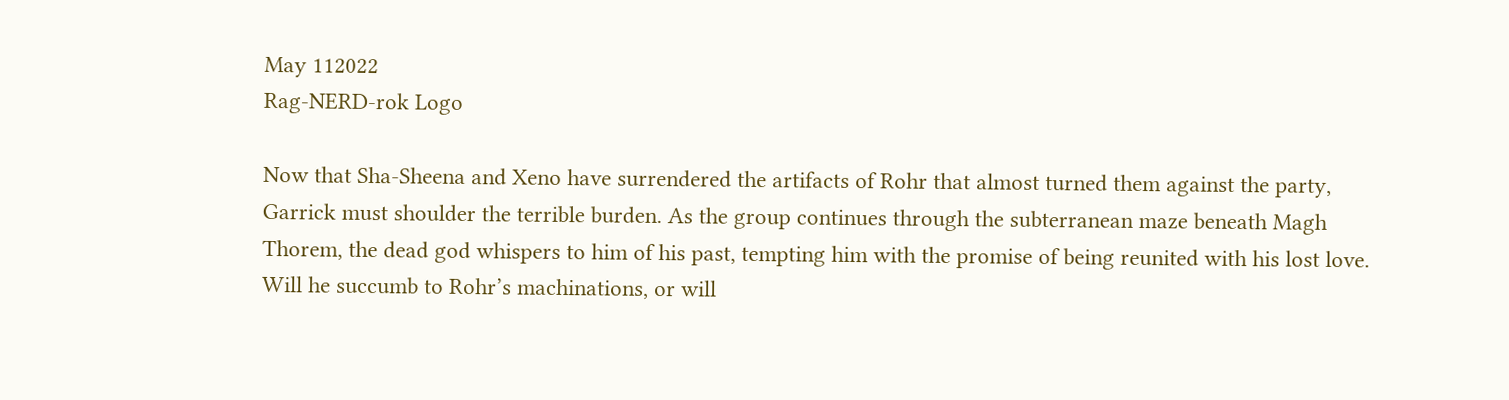May 112022
Rag-NERD-rok Logo

Now that Sha-Sheena and Xeno have surrendered the artifacts of Rohr that almost turned them against the party, Garrick must shoulder the terrible burden. As the group continues through the subterranean maze beneath Magh Thorem, the dead god whispers to him of his past, tempting him with the promise of being reunited with his lost love. Will he succumb to Rohr’s machinations, or will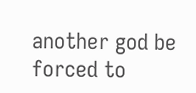another god be forced to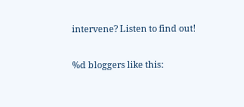intervene? Listen to find out!

%d bloggers like this: